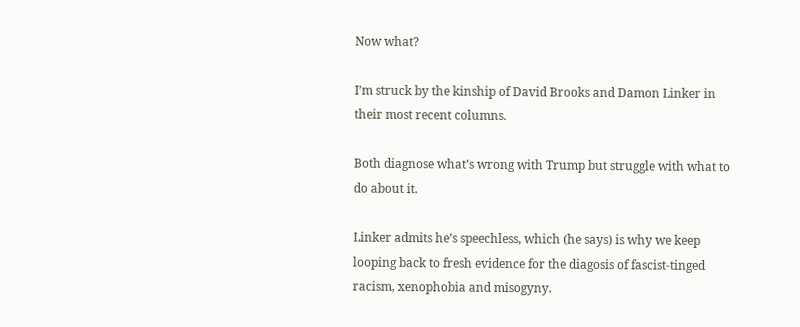Now what?

I’m struck by the kinship of David Brooks and Damon Linker in their most recent columns.

Both diagnose what’s wrong with Trump but struggle with what to do about it.

Linker admits he’s speechless, which (he says) is why we keep looping back to fresh evidence for the diagosis of fascist-tinged racism, xenophobia and misogyny.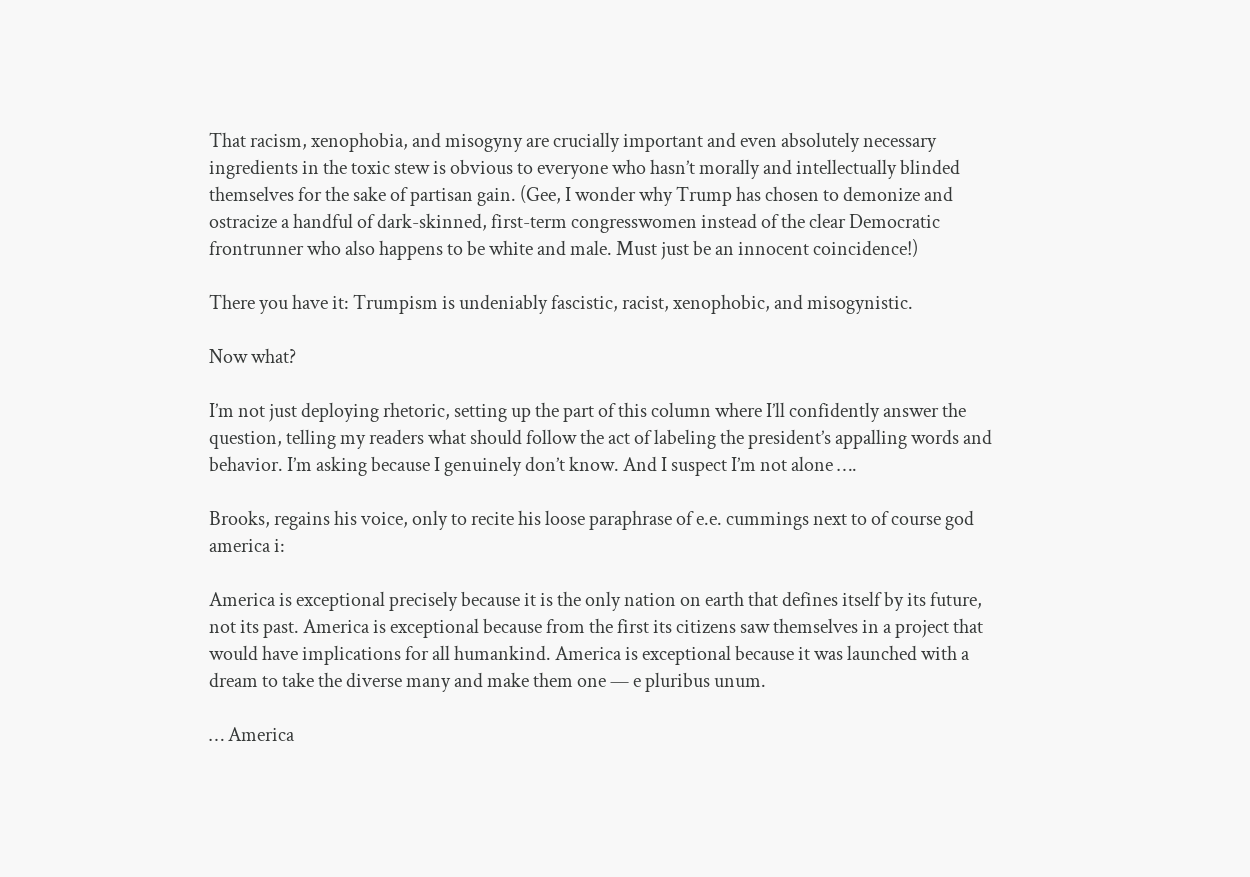That racism, xenophobia, and misogyny are crucially important and even absolutely necessary ingredients in the toxic stew is obvious to everyone who hasn’t morally and intellectually blinded themselves for the sake of partisan gain. (Gee, I wonder why Trump has chosen to demonize and ostracize a handful of dark-skinned, first-term congresswomen instead of the clear Democratic frontrunner who also happens to be white and male. Must just be an innocent coincidence!)

There you have it: Trumpism is undeniably fascistic, racist, xenophobic, and misogynistic.

Now what?

I’m not just deploying rhetoric, setting up the part of this column where I’ll confidently answer the question, telling my readers what should follow the act of labeling the president’s appalling words and behavior. I’m asking because I genuinely don’t know. And I suspect I’m not alone ….

Brooks, regains his voice, only to recite his loose paraphrase of e.e. cummings next to of course god america i:

America is exceptional precisely because it is the only nation on earth that defines itself by its future, not its past. America is exceptional because from the first its citizens saw themselves in a project that would have implications for all humankind. America is exceptional because it was launched with a dream to take the diverse many and make them one — e pluribus unum.

… America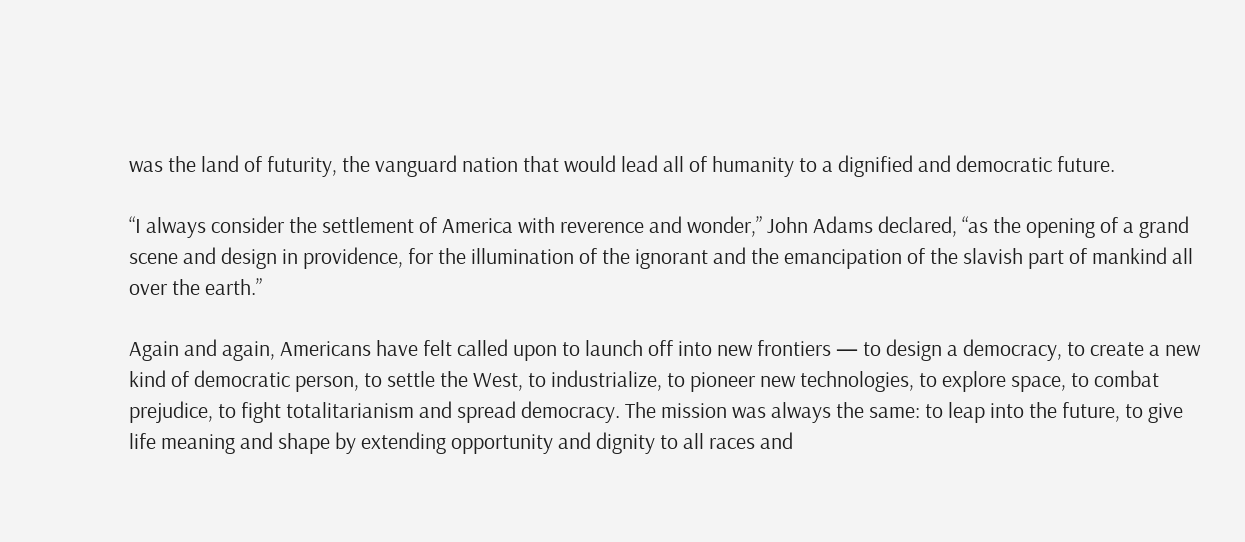was the land of futurity, the vanguard nation that would lead all of humanity to a dignified and democratic future.

“I always consider the settlement of America with reverence and wonder,” John Adams declared, “as the opening of a grand scene and design in providence, for the illumination of the ignorant and the emancipation of the slavish part of mankind all over the earth.”

Again and again, Americans have felt called upon to launch off into new frontiers — to design a democracy, to create a new kind of democratic person, to settle the West, to industrialize, to pioneer new technologies, to explore space, to combat prejudice, to fight totalitarianism and spread democracy. The mission was always the same: to leap into the future, to give life meaning and shape by extending opportunity and dignity to all races and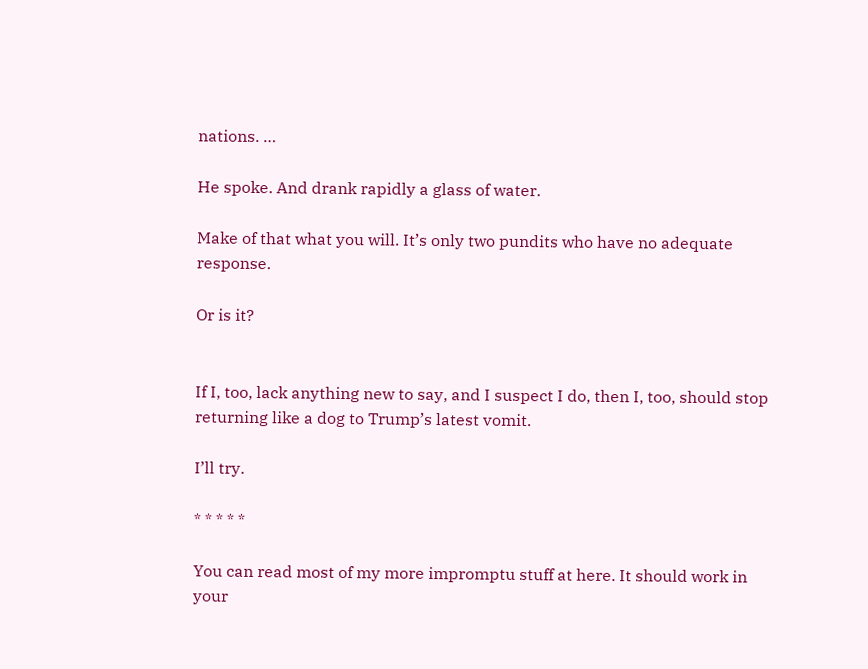nations. …

He spoke. And drank rapidly a glass of water.

Make of that what you will. It’s only two pundits who have no adequate response.

Or is it?


If I, too, lack anything new to say, and I suspect I do, then I, too, should stop returning like a dog to Trump’s latest vomit.

I’ll try.

* * * * *

You can read most of my more impromptu stuff at here. It should work in your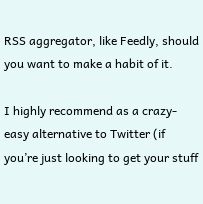RSS aggregator, like Feedly, should you want to make a habit of it.

I highly recommend as a crazy-easy alternative to Twitter (if you’re just looking to get your stuff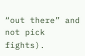“out there” and not pick fights).